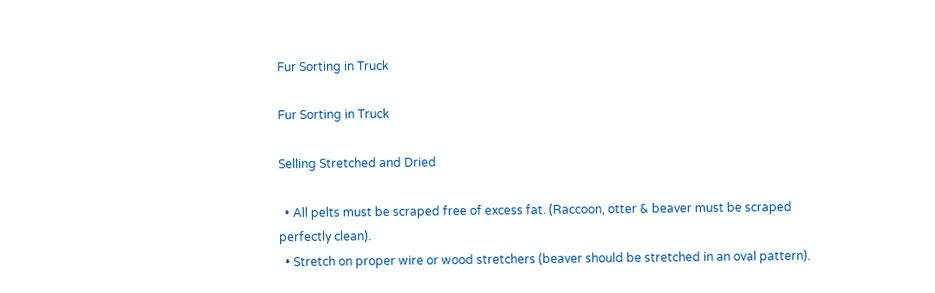Fur Sorting in Truck

Fur Sorting in Truck

Selling Stretched and Dried

  • All pelts must be scraped free of excess fat. (Raccoon, otter & beaver must be scraped perfectly clean).
  • Stretch on proper wire or wood stretchers (beaver should be stretched in an oval pattern).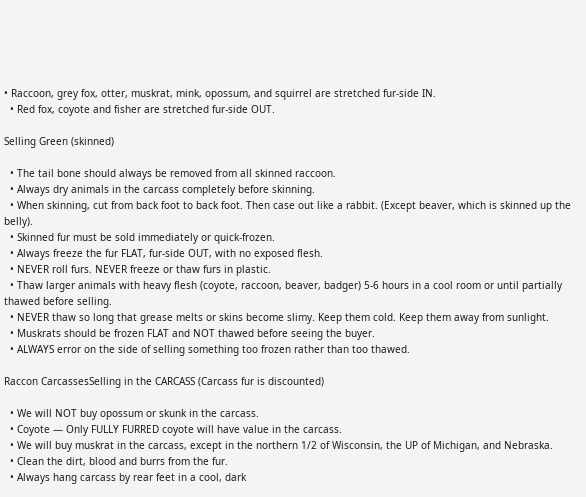• Raccoon, grey fox, otter, muskrat, mink, opossum, and squirrel are stretched fur-side IN.
  • Red fox, coyote and fisher are stretched fur-side OUT.

Selling Green (skinned)

  • The tail bone should always be removed from all skinned raccoon.
  • Always dry animals in the carcass completely before skinning.
  • When skinning, cut from back foot to back foot. Then case out like a rabbit. (Except beaver, which is skinned up the belly).
  • Skinned fur must be sold immediately or quick-frozen.
  • Always freeze the fur FLAT, fur-side OUT, with no exposed flesh.
  • NEVER roll furs. NEVER freeze or thaw furs in plastic.
  • Thaw larger animals with heavy flesh (coyote, raccoon, beaver, badger) 5-6 hours in a cool room or until partially thawed before selling.
  • NEVER thaw so long that grease melts or skins become slimy. Keep them cold. Keep them away from sunlight.
  • Muskrats should be frozen FLAT and NOT thawed before seeing the buyer.
  • ALWAYS error on the side of selling something too frozen rather than too thawed.

Raccon CarcassesSelling in the CARCASS (Carcass fur is discounted)

  • We will NOT buy opossum or skunk in the carcass.
  • Coyote — Only FULLY FURRED coyote will have value in the carcass.
  • We will buy muskrat in the carcass, except in the northern 1/2 of Wisconsin, the UP of Michigan, and Nebraska.
  • Clean the dirt, blood and burrs from the fur.
  • Always hang carcass by rear feet in a cool, dark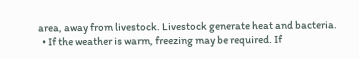area, away from livestock. Livestock generate heat and bacteria.
  • If the weather is warm, freezing may be required. If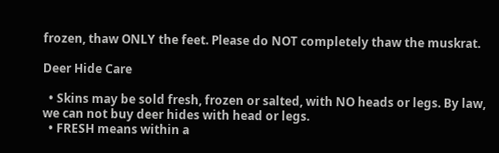frozen, thaw ONLY the feet. Please do NOT completely thaw the muskrat.

Deer Hide Care

  • Skins may be sold fresh, frozen or salted, with NO heads or legs. By law, we can not buy deer hides with head or legs.
  • FRESH means within a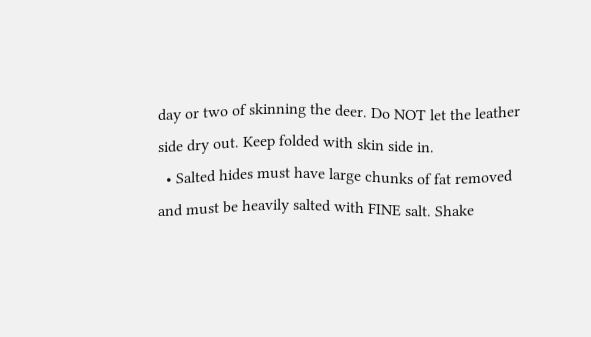day or two of skinning the deer. Do NOT let the leather side dry out. Keep folded with skin side in.
  • Salted hides must have large chunks of fat removed and must be heavily salted with FINE salt. Shake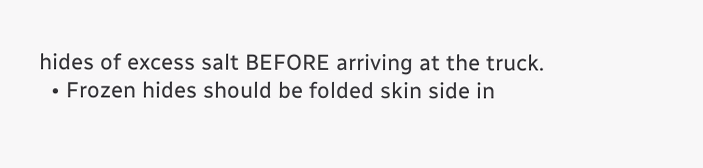hides of excess salt BEFORE arriving at the truck.
  • Frozen hides should be folded skin side in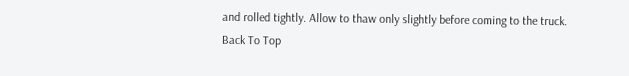and rolled tightly. Allow to thaw only slightly before coming to the truck.
Back To Top